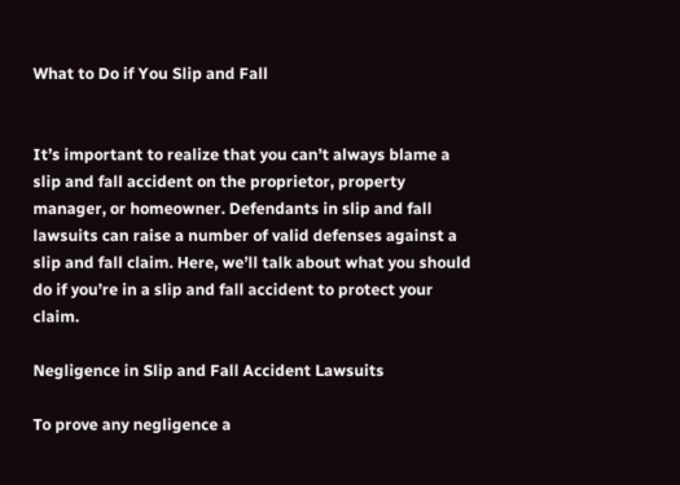What to Do if You Slip and Fall


It’s important to realize that you can’t always blame a slip and fall accident on the proprietor, property manager, or homeowner. Defendants in slip and fall lawsuits can raise a number of valid defenses against a slip and fall claim. Here, we’ll talk about what you should do if you’re in a slip and fall accident to protect your claim.

Negligence in Slip and Fall Accident Lawsuits

To prove any negligence a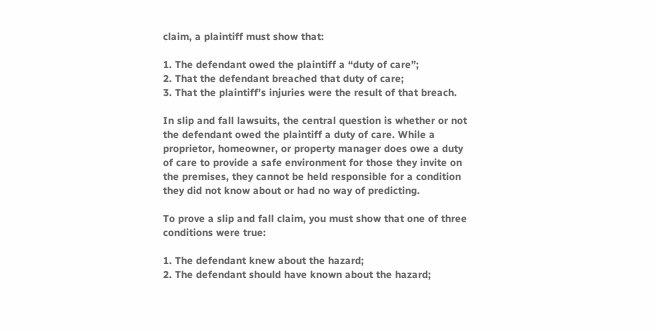claim, a plaintiff must show that:

1. The defendant owed the plaintiff a “duty of care”;
2. That the defendant breached that duty of care;
3. That the plaintiff’s injuries were the result of that breach.

In slip and fall lawsuits, the central question is whether or not the defendant owed the plaintiff a duty of care. While a proprietor, homeowner, or property manager does owe a duty of care to provide a safe environment for those they invite on the premises, they cannot be held responsible for a condition they did not know about or had no way of predicting.

To prove a slip and fall claim, you must show that one of three conditions were true:

1. The defendant knew about the hazard;
2. The defendant should have known about the hazard;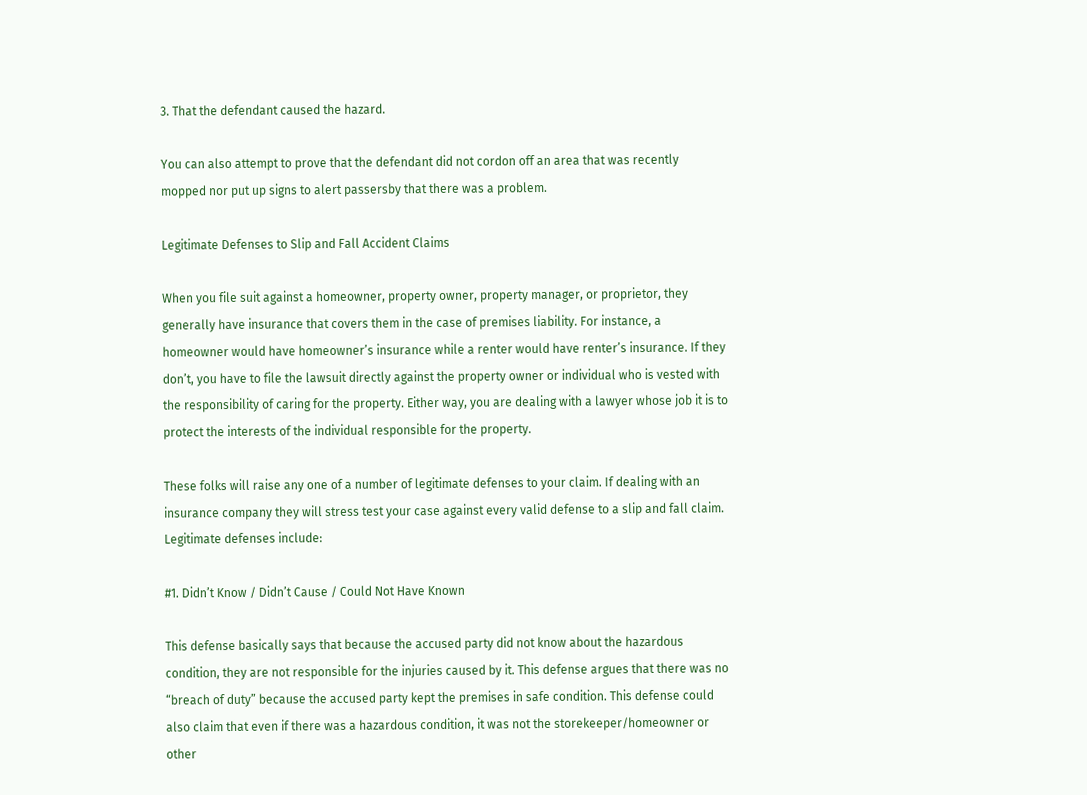3. That the defendant caused the hazard.

You can also attempt to prove that the defendant did not cordon off an area that was recently mopped nor put up signs to alert passersby that there was a problem.

Legitimate Defenses to Slip and Fall Accident Claims

When you file suit against a homeowner, property owner, property manager, or proprietor, they generally have insurance that covers them in the case of premises liability. For instance, a homeowner would have homeowner’s insurance while a renter would have renter’s insurance. If they don’t, you have to file the lawsuit directly against the property owner or individual who is vested with the responsibility of caring for the property. Either way, you are dealing with a lawyer whose job it is to protect the interests of the individual responsible for the property.

These folks will raise any one of a number of legitimate defenses to your claim. If dealing with an insurance company they will stress test your case against every valid defense to a slip and fall claim. Legitimate defenses include:

#1. Didn’t Know / Didn’t Cause / Could Not Have Known

This defense basically says that because the accused party did not know about the hazardous condition, they are not responsible for the injuries caused by it. This defense argues that there was no “breach of duty” because the accused party kept the premises in safe condition. This defense could also claim that even if there was a hazardous condition, it was not the storekeeper/homeowner or other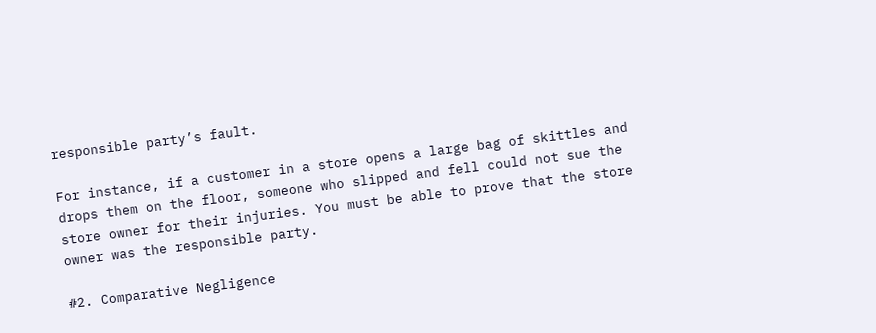responsible party’s fault.

For instance, if a customer in a store opens a large bag of skittles and drops them on the floor, someone who slipped and fell could not sue the store owner for their injuries. You must be able to prove that the store owner was the responsible party.

#2. Comparative Negligence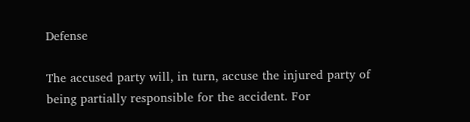Defense

The accused party will, in turn, accuse the injured party of being partially responsible for the accident. For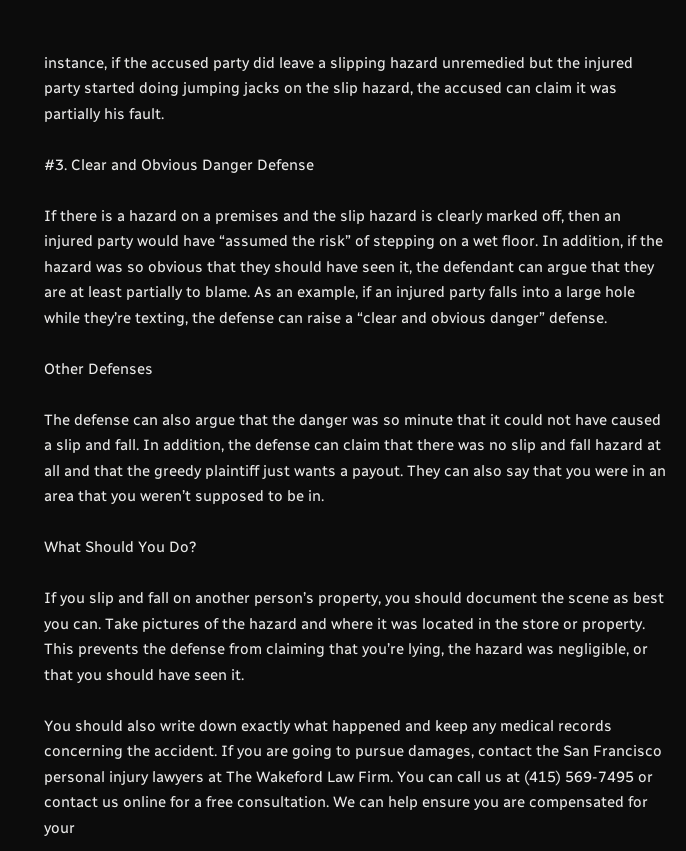instance, if the accused party did leave a slipping hazard unremedied but the injured party started doing jumping jacks on the slip hazard, the accused can claim it was partially his fault.

#3. Clear and Obvious Danger Defense

If there is a hazard on a premises and the slip hazard is clearly marked off, then an injured party would have “assumed the risk” of stepping on a wet floor. In addition, if the hazard was so obvious that they should have seen it, the defendant can argue that they are at least partially to blame. As an example, if an injured party falls into a large hole while they’re texting, the defense can raise a “clear and obvious danger” defense.

Other Defenses

The defense can also argue that the danger was so minute that it could not have caused a slip and fall. In addition, the defense can claim that there was no slip and fall hazard at all and that the greedy plaintiff just wants a payout. They can also say that you were in an area that you weren’t supposed to be in.

What Should You Do?

If you slip and fall on another person’s property, you should document the scene as best you can. Take pictures of the hazard and where it was located in the store or property. This prevents the defense from claiming that you’re lying, the hazard was negligible, or that you should have seen it.

You should also write down exactly what happened and keep any medical records concerning the accident. If you are going to pursue damages, contact the San Francisco personal injury lawyers at The Wakeford Law Firm. You can call us at (415) 569-7495 or contact us online for a free consultation. We can help ensure you are compensated for your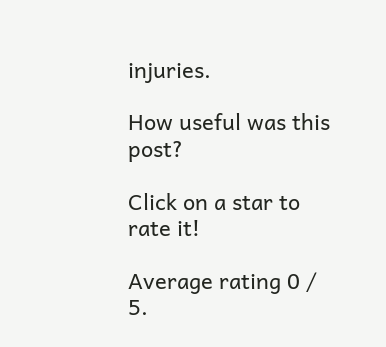injuries.

How useful was this post?

Click on a star to rate it!

Average rating 0 / 5.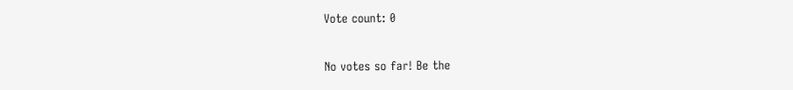Vote count: 0

No votes so far! Be the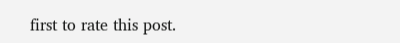first to rate this post.